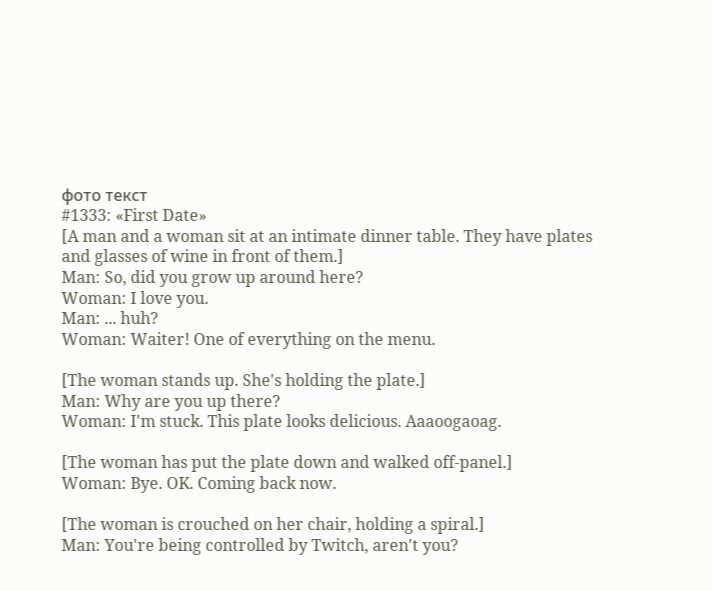фото текст
#1333: «First Date»
[A man and a woman sit at an intimate dinner table. They have plates and glasses of wine in front of them.]
Man: So, did you grow up around here?
Woman: I love you.
Man: ... huh?
Woman: Waiter! One of everything on the menu.

[The woman stands up. She's holding the plate.]
Man: Why are you up there?
Woman: I'm stuck. This plate looks delicious. Aaaoogaoag.

[The woman has put the plate down and walked off-panel.]
Woman: Bye. OK. Coming back now.

[The woman is crouched on her chair, holding a spiral.]
Man: You're being controlled by Twitch, aren't you?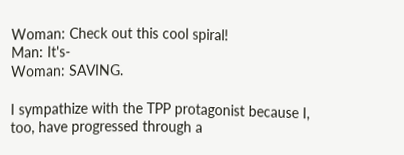Woman: Check out this cool spiral!
Man: It's-
Woman: SAVING.

I sympathize with the TPP protagonist because I, too, have progressed through a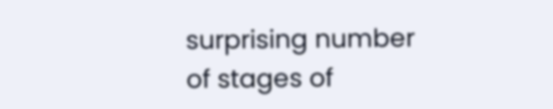surprising number of stages of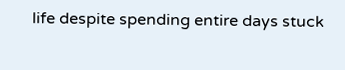life despite spending entire days stuck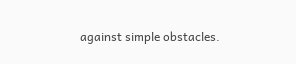against simple obstacles.